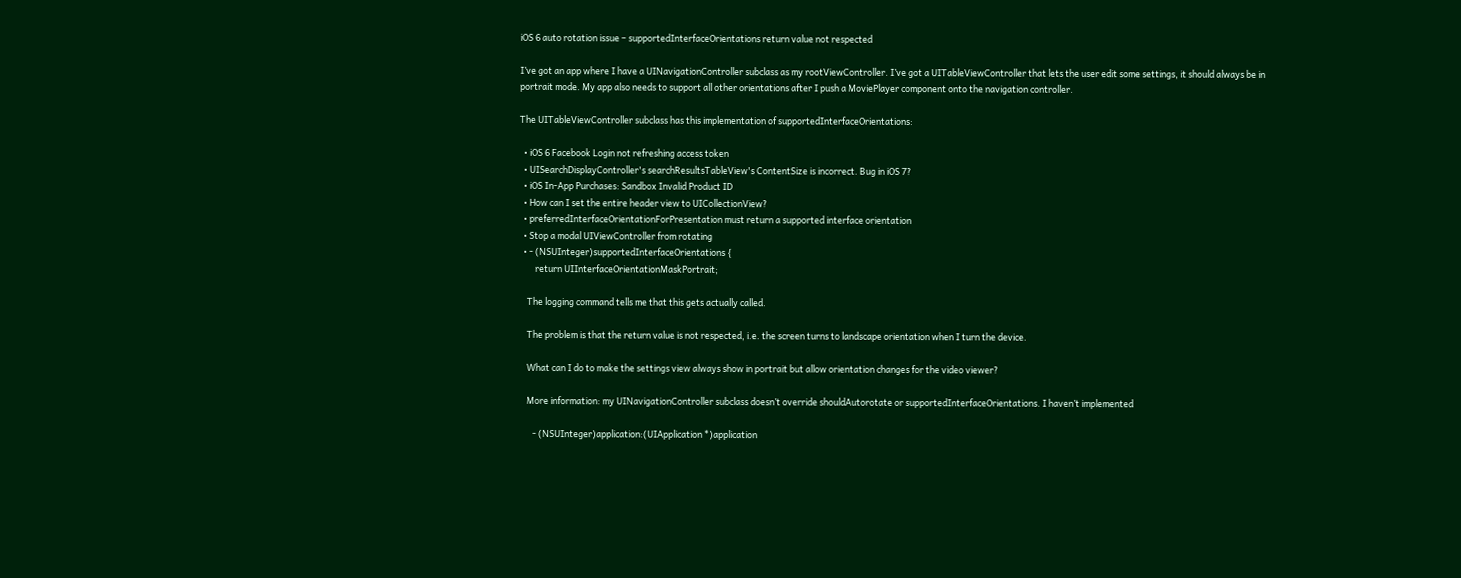iOS 6 auto rotation issue – supportedInterfaceOrientations return value not respected

I’ve got an app where I have a UINavigationController subclass as my rootViewController. I’ve got a UITableViewController that lets the user edit some settings, it should always be in portrait mode. My app also needs to support all other orientations after I push a MoviePlayer component onto the navigation controller.

The UITableViewController subclass has this implementation of supportedInterfaceOrientations:

  • iOS 6 Facebook Login not refreshing access token
  • UISearchDisplayController's searchResultsTableView's ContentSize is incorrect. Bug in iOS 7?
  • iOS In-App Purchases: Sandbox Invalid Product ID
  • How can I set the entire header view to UICollectionView?
  • preferredInterfaceOrientationForPresentation must return a supported interface orientation
  • Stop a modal UIViewController from rotating
  • - (NSUInteger)supportedInterfaceOrientations {
        return UIInterfaceOrientationMaskPortrait;

    The logging command tells me that this gets actually called.

    The problem is that the return value is not respected, i.e. the screen turns to landscape orientation when I turn the device.

    What can I do to make the settings view always show in portrait but allow orientation changes for the video viewer?

    More information: my UINavigationController subclass doesn’t override shouldAutorotate or supportedInterfaceOrientations. I haven’t implemented

       - (NSUInteger)application:(UIApplication *)application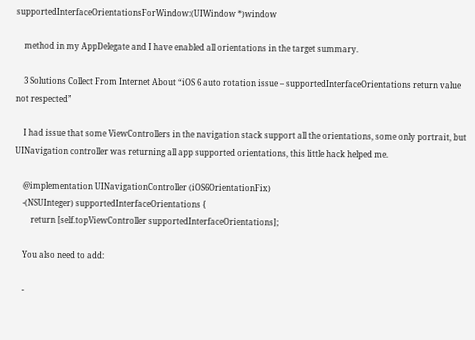supportedInterfaceOrientationsForWindow:(UIWindow *)window

    method in my AppDelegate and I have enabled all orientations in the target summary.

    3 Solutions Collect From Internet About “iOS 6 auto rotation issue – supportedInterfaceOrientations return value not respected”

    I had issue that some ViewControllers in the navigation stack support all the orientations, some only portrait, but UINavigation controller was returning all app supported orientations, this little hack helped me.

    @implementation UINavigationController (iOS6OrientationFix)
    -(NSUInteger) supportedInterfaceOrientations {
        return [self.topViewController supportedInterfaceOrientations];

    You also need to add:

    -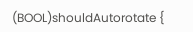(BOOL)shouldAutorotate {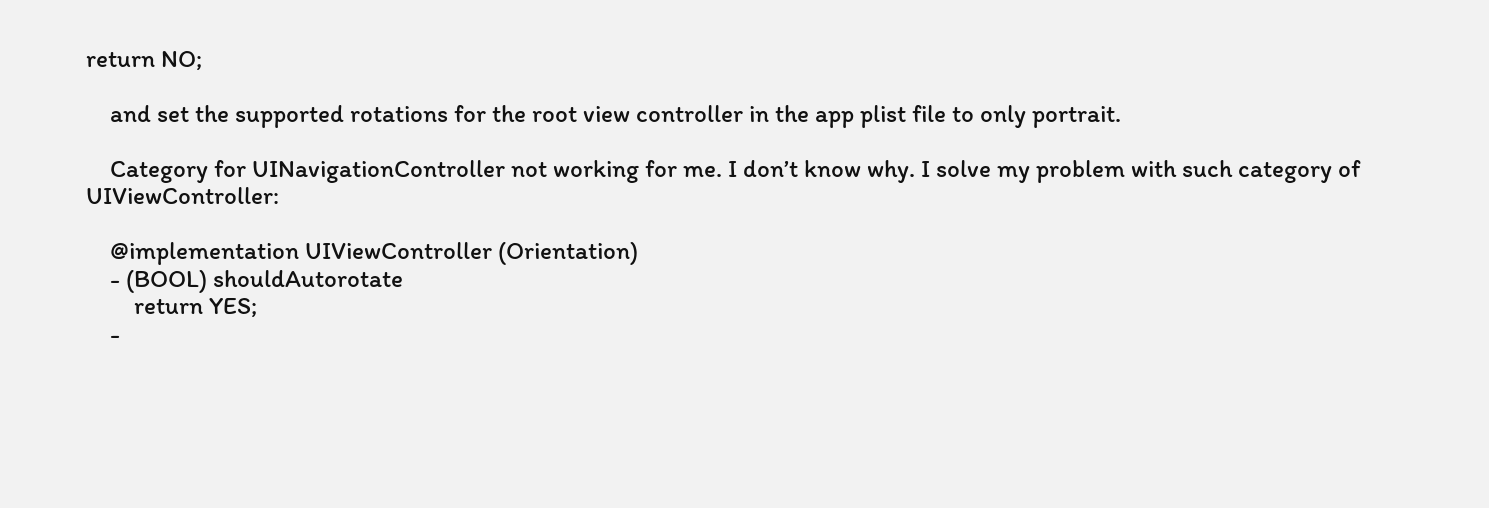return NO;

    and set the supported rotations for the root view controller in the app plist file to only portrait.

    Category for UINavigationController not working for me. I don’t know why. I solve my problem with such category of UIViewController:

    @implementation UIViewController (Orientation)
    - (BOOL) shouldAutorotate
        return YES;
    -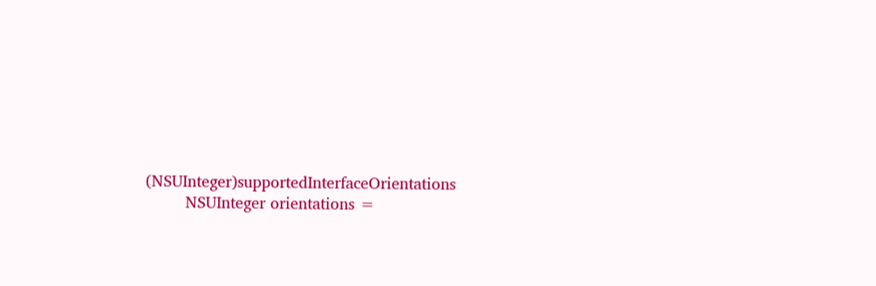(NSUInteger)supportedInterfaceOrientations
        NSUInteger orientations =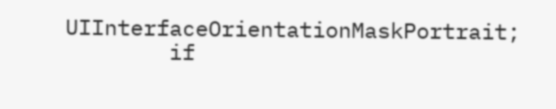UIInterfaceOrientationMaskPortrait;
        if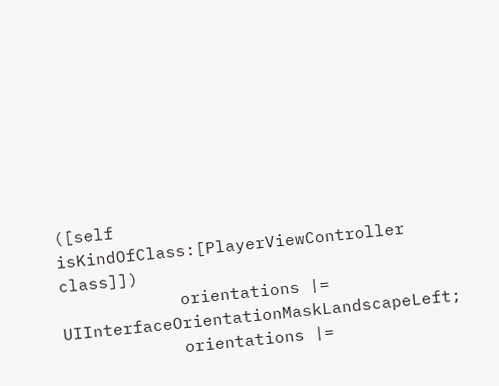([self isKindOfClass:[PlayerViewController class]])
            orientations |= UIInterfaceOrientationMaskLandscapeLeft;
            orientations |=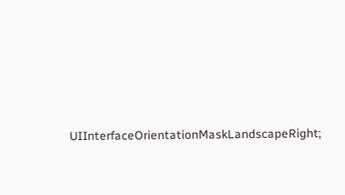UIInterfaceOrientationMaskLandscapeRight;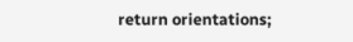return orientations;